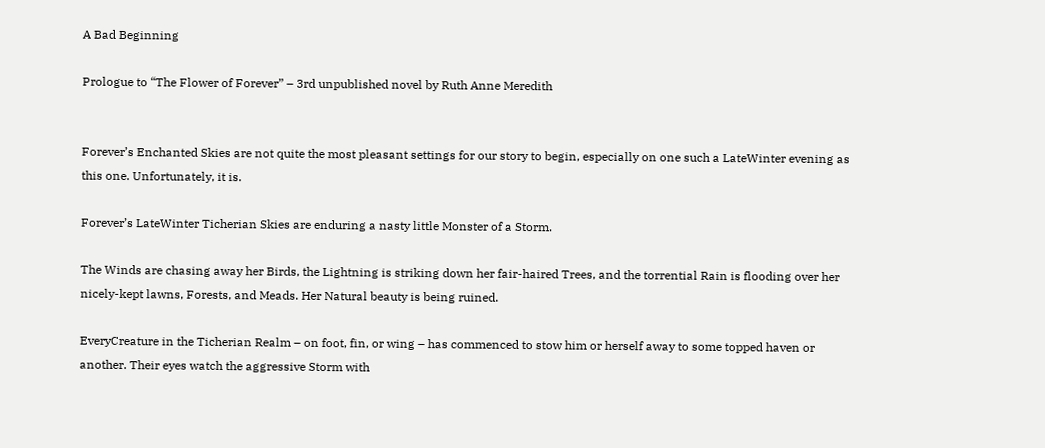A Bad Beginning

Prologue to “The Flower of Forever” – 3rd unpublished novel by Ruth Anne Meredith


Forever’s Enchanted Skies are not quite the most pleasant settings for our story to begin, especially on one such a LateWinter evening as this one. Unfortunately, it is.

Forever’s LateWinter Ticherian Skies are enduring a nasty little Monster of a Storm.

The Winds are chasing away her Birds, the Lightning is striking down her fair-haired Trees, and the torrential Rain is flooding over her nicely-kept lawns, Forests, and Meads. Her Natural beauty is being ruined.

EveryCreature in the Ticherian Realm – on foot, fin, or wing – has commenced to stow him or herself away to some topped haven or another. Their eyes watch the aggressive Storm with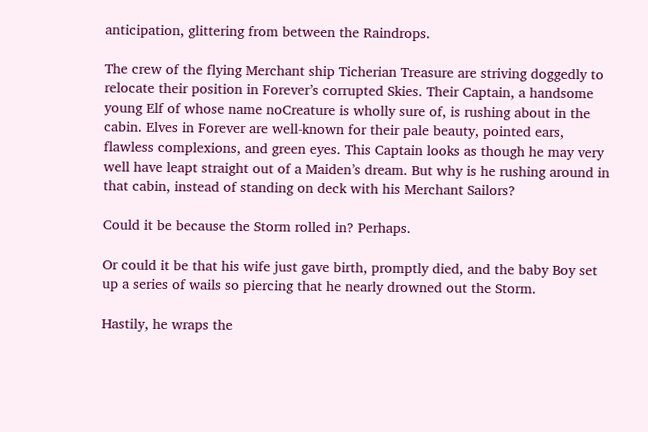anticipation, glittering from between the Raindrops.

The crew of the flying Merchant ship Ticherian Treasure are striving doggedly to relocate their position in Forever’s corrupted Skies. Their Captain, a handsome young Elf of whose name noCreature is wholly sure of, is rushing about in the cabin. Elves in Forever are well-known for their pale beauty, pointed ears, flawless complexions, and green eyes. This Captain looks as though he may very well have leapt straight out of a Maiden’s dream. But why is he rushing around in that cabin, instead of standing on deck with his Merchant Sailors?

Could it be because the Storm rolled in? Perhaps.

Or could it be that his wife just gave birth, promptly died, and the baby Boy set up a series of wails so piercing that he nearly drowned out the Storm.

Hastily, he wraps the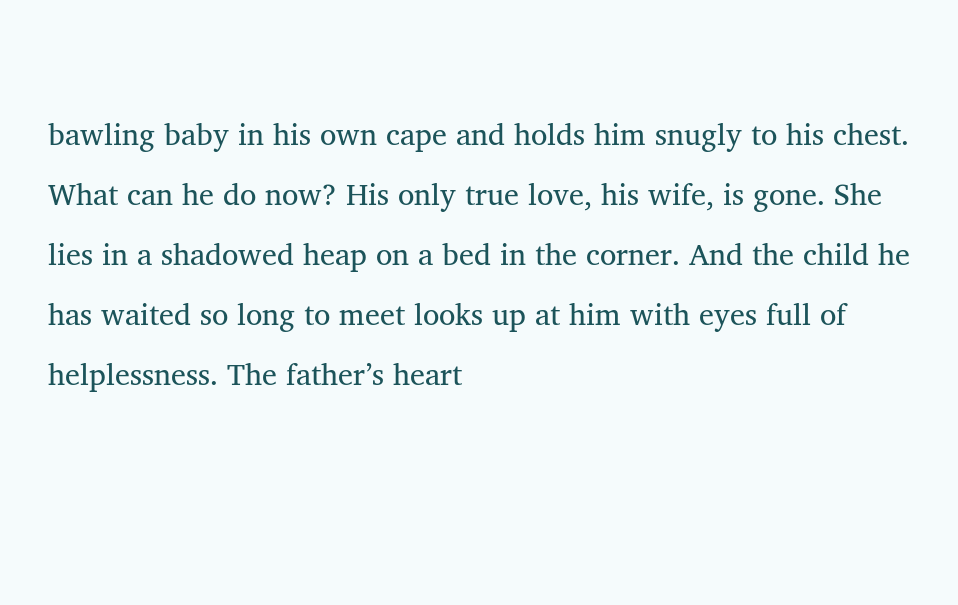bawling baby in his own cape and holds him snugly to his chest. What can he do now? His only true love, his wife, is gone. She lies in a shadowed heap on a bed in the corner. And the child he has waited so long to meet looks up at him with eyes full of helplessness. The father’s heart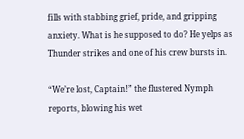fills with stabbing grief, pride, and gripping anxiety. What is he supposed to do? He yelps as Thunder strikes and one of his crew bursts in.

“We’re lost, Captain!” the flustered Nymph reports, blowing his wet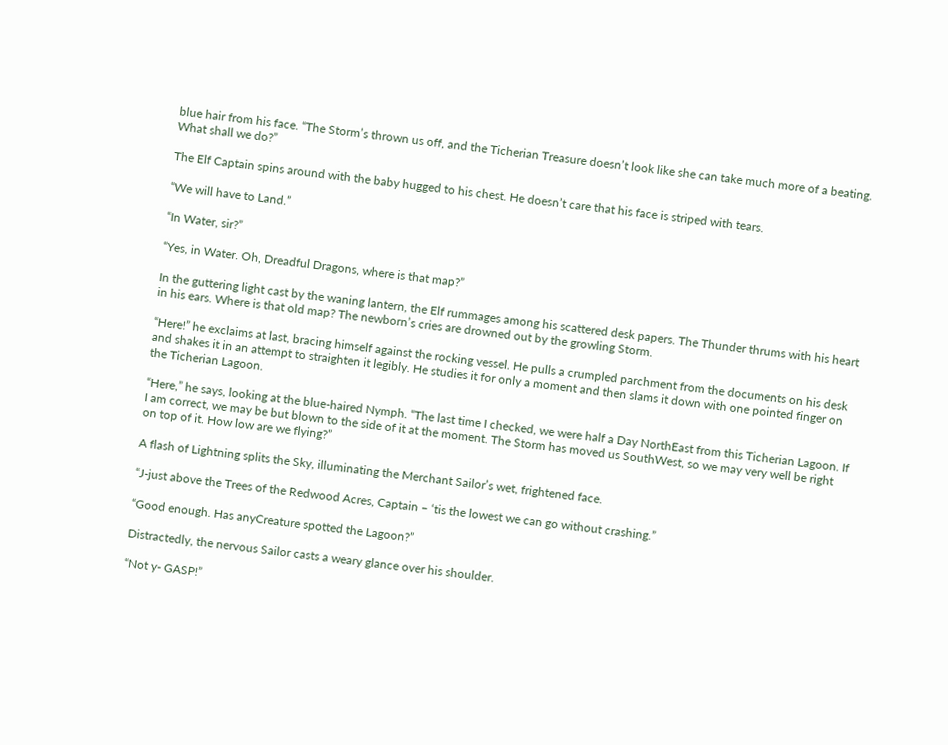blue hair from his face. “The Storm’s thrown us off, and the Ticherian Treasure doesn’t look like she can take much more of a beating. What shall we do?”

The Elf Captain spins around with the baby hugged to his chest. He doesn’t care that his face is striped with tears.

“We will have to Land.”

“In Water, sir?”

“Yes, in Water. Oh, Dreadful Dragons, where is that map?”

In the guttering light cast by the waning lantern, the Elf rummages among his scattered desk papers. The Thunder thrums with his heart in his ears. Where is that old map? The newborn’s cries are drowned out by the growling Storm.

“Here!” he exclaims at last, bracing himself against the rocking vessel. He pulls a crumpled parchment from the documents on his desk and shakes it in an attempt to straighten it legibly. He studies it for only a moment and then slams it down with one pointed finger on the Ticherian Lagoon.

“Here,” he says, looking at the blue-haired Nymph. “The last time I checked, we were half a Day NorthEast from this Ticherian Lagoon. If I am correct, we may be but blown to the side of it at the moment. The Storm has moved us SouthWest, so we may very well be right on top of it. How low are we flying?”

A flash of Lightning splits the Sky, illuminating the Merchant Sailor’s wet, frightened face.

“J-just above the Trees of the Redwood Acres, Captain – ‘tis the lowest we can go without crashing.”

“Good enough. Has anyCreature spotted the Lagoon?”

Distractedly, the nervous Sailor casts a weary glance over his shoulder.

“Not y- GASP!”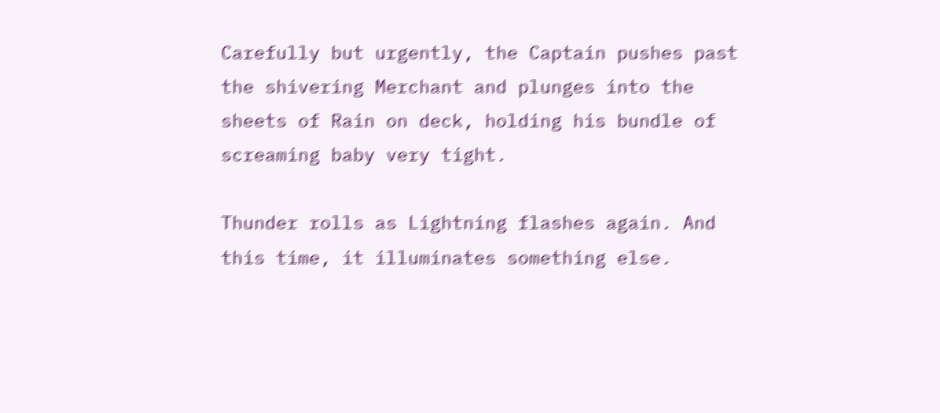Carefully but urgently, the Captain pushes past the shivering Merchant and plunges into the sheets of Rain on deck, holding his bundle of screaming baby very tight.

Thunder rolls as Lightning flashes again. And this time, it illuminates something else.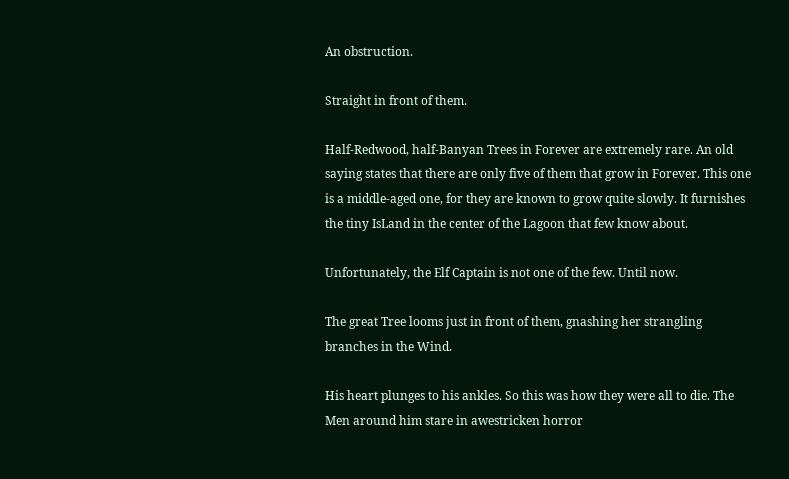An obstruction.

Straight in front of them.

Half-Redwood, half-Banyan Trees in Forever are extremely rare. An old saying states that there are only five of them that grow in Forever. This one is a middle-aged one, for they are known to grow quite slowly. It furnishes the tiny IsLand in the center of the Lagoon that few know about.

Unfortunately, the Elf Captain is not one of the few. Until now.

The great Tree looms just in front of them, gnashing her strangling branches in the Wind.

His heart plunges to his ankles. So this was how they were all to die. The Men around him stare in awestricken horror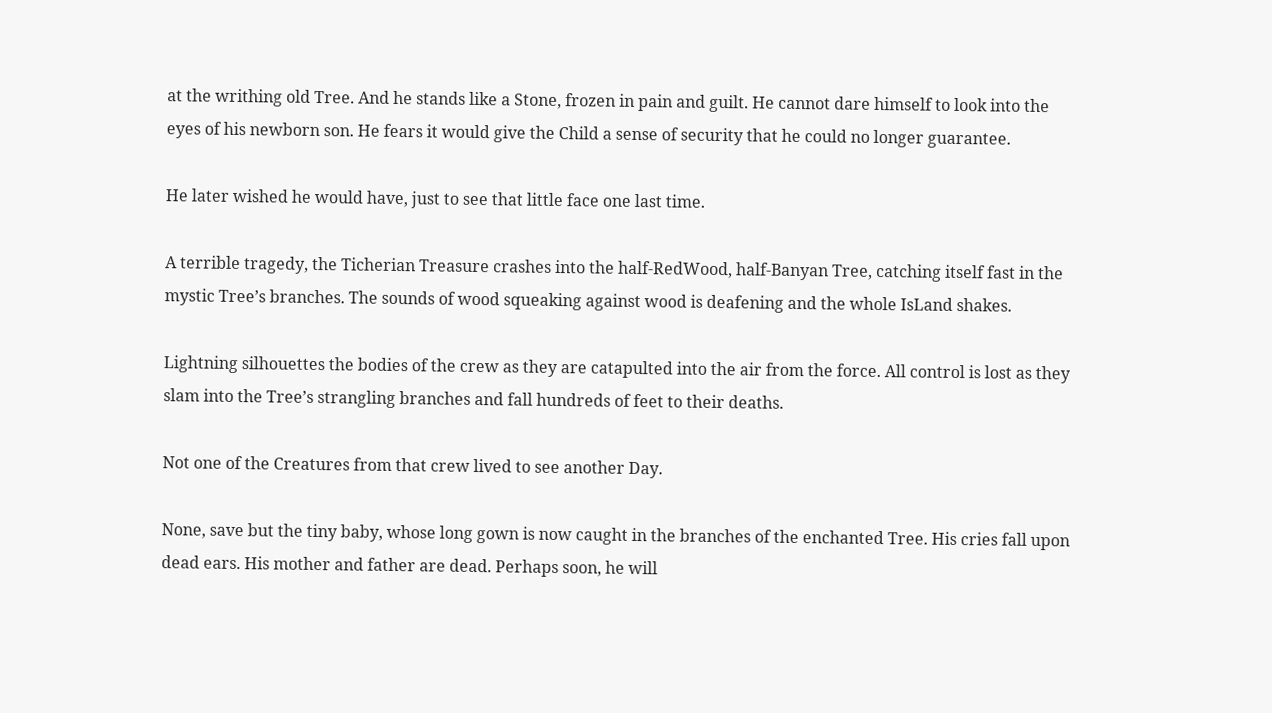at the writhing old Tree. And he stands like a Stone, frozen in pain and guilt. He cannot dare himself to look into the eyes of his newborn son. He fears it would give the Child a sense of security that he could no longer guarantee.

He later wished he would have, just to see that little face one last time.

A terrible tragedy, the Ticherian Treasure crashes into the half-RedWood, half-Banyan Tree, catching itself fast in the mystic Tree’s branches. The sounds of wood squeaking against wood is deafening and the whole IsLand shakes.

Lightning silhouettes the bodies of the crew as they are catapulted into the air from the force. All control is lost as they slam into the Tree’s strangling branches and fall hundreds of feet to their deaths.

Not one of the Creatures from that crew lived to see another Day.

None, save but the tiny baby, whose long gown is now caught in the branches of the enchanted Tree. His cries fall upon dead ears. His mother and father are dead. Perhaps soon, he will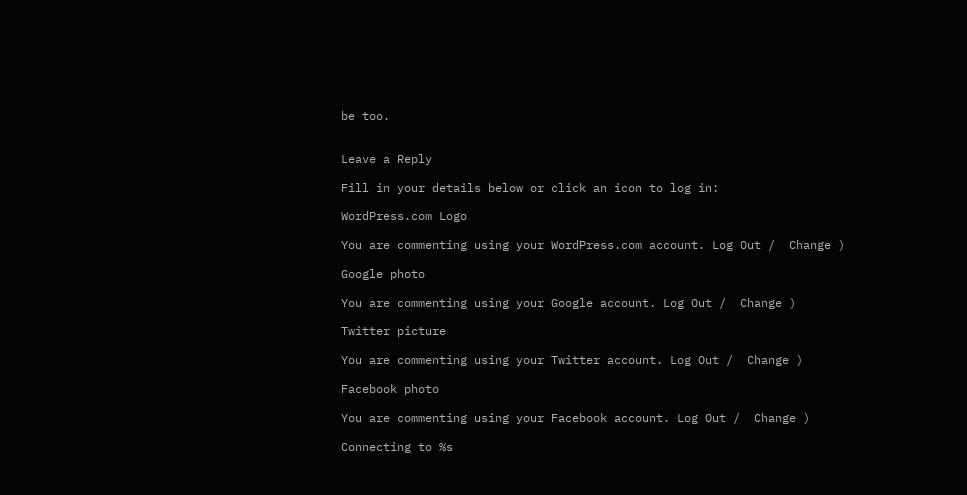be too.


Leave a Reply

Fill in your details below or click an icon to log in:

WordPress.com Logo

You are commenting using your WordPress.com account. Log Out /  Change )

Google photo

You are commenting using your Google account. Log Out /  Change )

Twitter picture

You are commenting using your Twitter account. Log Out /  Change )

Facebook photo

You are commenting using your Facebook account. Log Out /  Change )

Connecting to %s